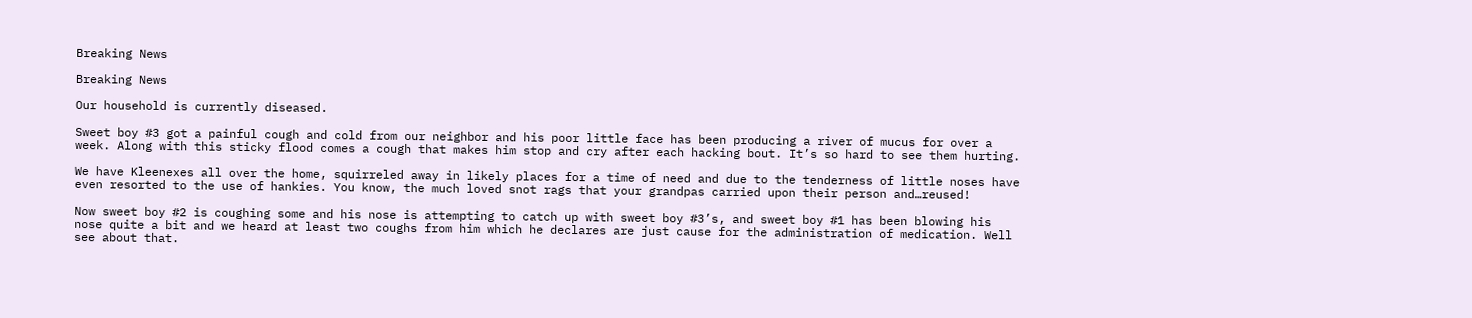Breaking News

Breaking News

Our household is currently diseased.

Sweet boy #3 got a painful cough and cold from our neighbor and his poor little face has been producing a river of mucus for over a week. Along with this sticky flood comes a cough that makes him stop and cry after each hacking bout. It’s so hard to see them hurting.

We have Kleenexes all over the home, squirreled away in likely places for a time of need and due to the tenderness of little noses have even resorted to the use of hankies. You know, the much loved snot rags that your grandpas carried upon their person and…reused!

Now sweet boy #2 is coughing some and his nose is attempting to catch up with sweet boy #3’s, and sweet boy #1 has been blowing his nose quite a bit and we heard at least two coughs from him which he declares are just cause for the administration of medication. Well see about that.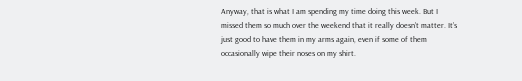Anyway, that is what I am spending my time doing this week. But I missed them so much over the weekend that it really doesn’t matter. It’s just good to have them in my arms again, even if some of them occasionally wipe their noses on my shirt.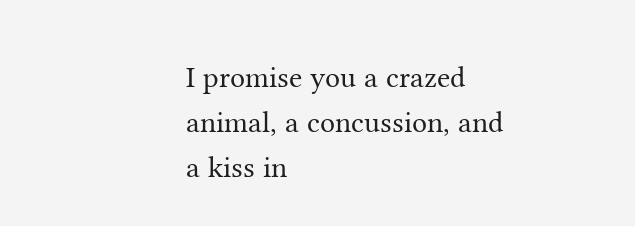I promise you a crazed animal, a concussion, and a kiss in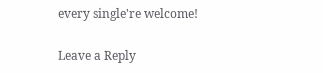every single're welcome!

Leave a Reply